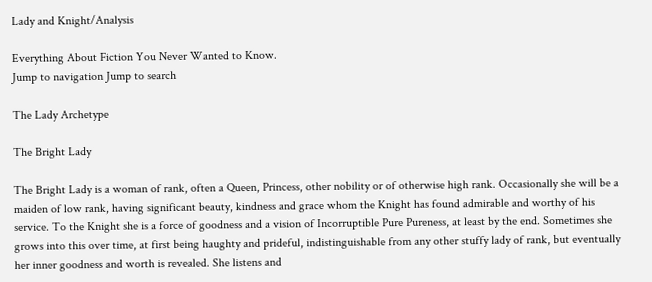Lady and Knight/Analysis

Everything About Fiction You Never Wanted to Know.
Jump to navigation Jump to search

The Lady Archetype

The Bright Lady

The Bright Lady is a woman of rank, often a Queen, Princess, other nobility or of otherwise high rank. Occasionally she will be a maiden of low rank, having significant beauty, kindness and grace whom the Knight has found admirable and worthy of his service. To the Knight she is a force of goodness and a vision of Incorruptible Pure Pureness, at least by the end. Sometimes she grows into this over time, at first being haughty and prideful, indistinguishable from any other stuffy lady of rank, but eventually her inner goodness and worth is revealed. She listens and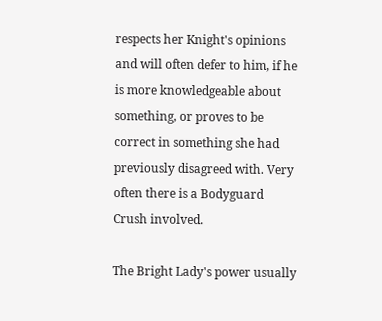respects her Knight's opinions and will often defer to him, if he is more knowledgeable about something, or proves to be correct in something she had previously disagreed with. Very often there is a Bodyguard Crush involved.

The Bright Lady's power usually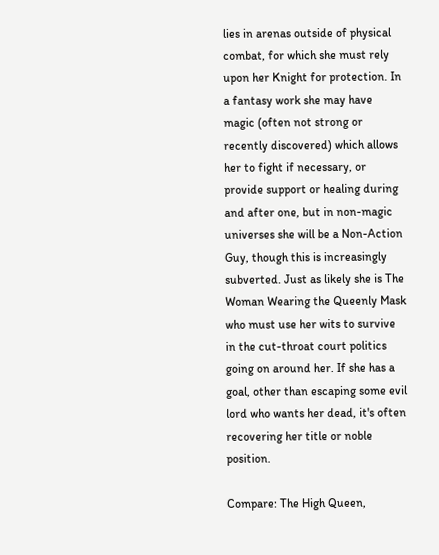lies in arenas outside of physical combat, for which she must rely upon her Knight for protection. In a fantasy work she may have magic (often not strong or recently discovered) which allows her to fight if necessary, or provide support or healing during and after one, but in non-magic universes she will be a Non-Action Guy, though this is increasingly subverted. Just as likely she is The Woman Wearing the Queenly Mask who must use her wits to survive in the cut-throat court politics going on around her. If she has a goal, other than escaping some evil lord who wants her dead, it's often recovering her title or noble position.

Compare: The High Queen,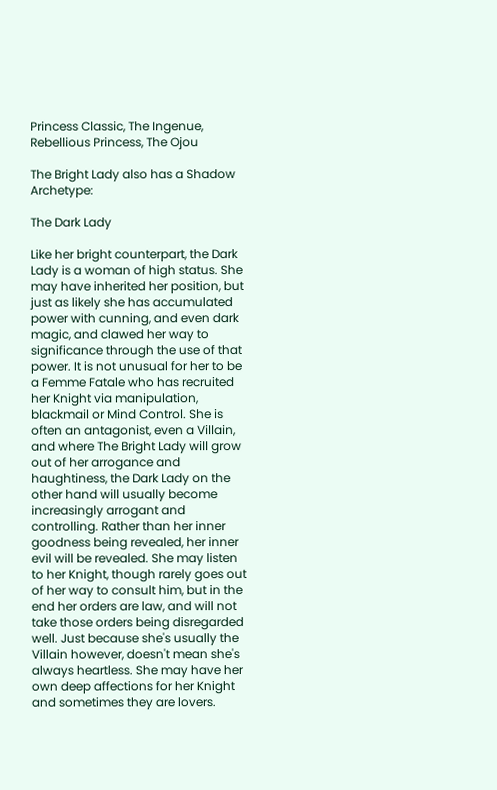Princess Classic, The Ingenue, Rebellious Princess, The Ojou

The Bright Lady also has a Shadow Archetype:

The Dark Lady

Like her bright counterpart, the Dark Lady is a woman of high status. She may have inherited her position, but just as likely she has accumulated power with cunning, and even dark magic, and clawed her way to significance through the use of that power. It is not unusual for her to be a Femme Fatale who has recruited her Knight via manipulation, blackmail or Mind Control. She is often an antagonist, even a Villain, and where The Bright Lady will grow out of her arrogance and haughtiness, the Dark Lady on the other hand will usually become increasingly arrogant and controlling. Rather than her inner goodness being revealed, her inner evil will be revealed. She may listen to her Knight, though rarely goes out of her way to consult him, but in the end her orders are law, and will not take those orders being disregarded well. Just because she's usually the Villain however, doesn't mean she's always heartless. She may have her own deep affections for her Knight and sometimes they are lovers.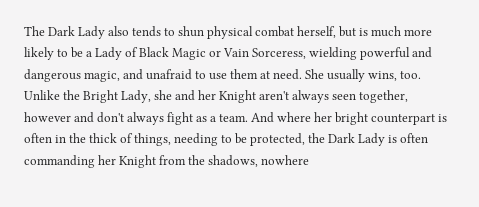The Dark Lady also tends to shun physical combat herself, but is much more likely to be a Lady of Black Magic or Vain Sorceress, wielding powerful and dangerous magic, and unafraid to use them at need. She usually wins, too. Unlike the Bright Lady, she and her Knight aren't always seen together, however and don't always fight as a team. And where her bright counterpart is often in the thick of things, needing to be protected, the Dark Lady is often commanding her Knight from the shadows, nowhere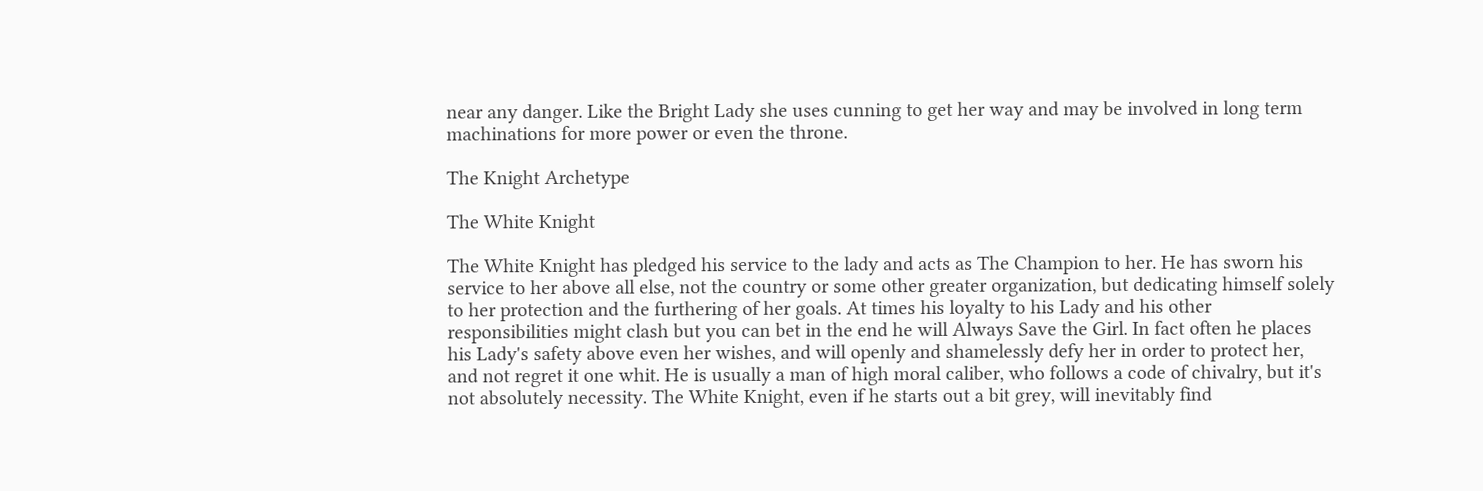near any danger. Like the Bright Lady she uses cunning to get her way and may be involved in long term machinations for more power or even the throne.

The Knight Archetype

The White Knight

The White Knight has pledged his service to the lady and acts as The Champion to her. He has sworn his service to her above all else, not the country or some other greater organization, but dedicating himself solely to her protection and the furthering of her goals. At times his loyalty to his Lady and his other responsibilities might clash but you can bet in the end he will Always Save the Girl. In fact often he places his Lady's safety above even her wishes, and will openly and shamelessly defy her in order to protect her, and not regret it one whit. He is usually a man of high moral caliber, who follows a code of chivalry, but it's not absolutely necessity. The White Knight, even if he starts out a bit grey, will inevitably find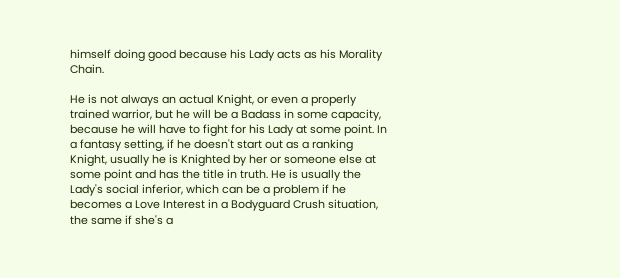himself doing good because his Lady acts as his Morality Chain.

He is not always an actual Knight, or even a properly trained warrior, but he will be a Badass in some capacity, because he will have to fight for his Lady at some point. In a fantasy setting, if he doesn't start out as a ranking Knight, usually he is Knighted by her or someone else at some point and has the title in truth. He is usually the Lady's social inferior, which can be a problem if he becomes a Love Interest in a Bodyguard Crush situation, the same if she's a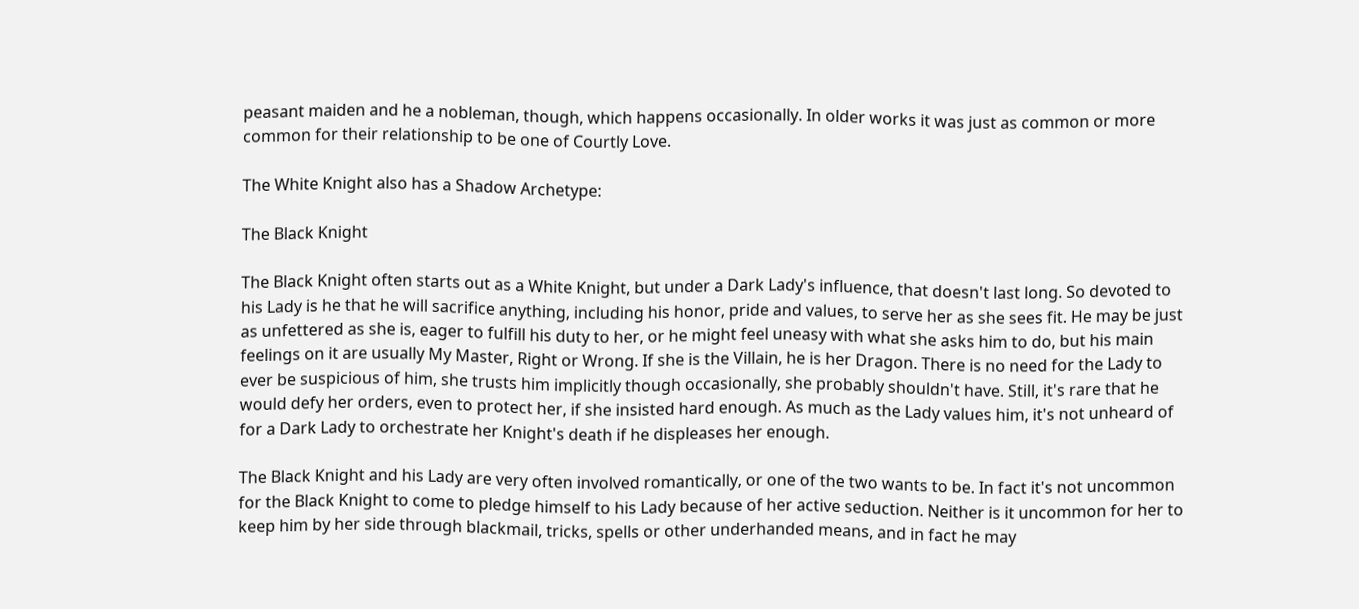peasant maiden and he a nobleman, though, which happens occasionally. In older works it was just as common or more common for their relationship to be one of Courtly Love.

The White Knight also has a Shadow Archetype:

The Black Knight

The Black Knight often starts out as a White Knight, but under a Dark Lady's influence, that doesn't last long. So devoted to his Lady is he that he will sacrifice anything, including his honor, pride and values, to serve her as she sees fit. He may be just as unfettered as she is, eager to fulfill his duty to her, or he might feel uneasy with what she asks him to do, but his main feelings on it are usually My Master, Right or Wrong. If she is the Villain, he is her Dragon. There is no need for the Lady to ever be suspicious of him, she trusts him implicitly though occasionally, she probably shouldn't have. Still, it's rare that he would defy her orders, even to protect her, if she insisted hard enough. As much as the Lady values him, it's not unheard of for a Dark Lady to orchestrate her Knight's death if he displeases her enough.

The Black Knight and his Lady are very often involved romantically, or one of the two wants to be. In fact it's not uncommon for the Black Knight to come to pledge himself to his Lady because of her active seduction. Neither is it uncommon for her to keep him by her side through blackmail, tricks, spells or other underhanded means, and in fact he may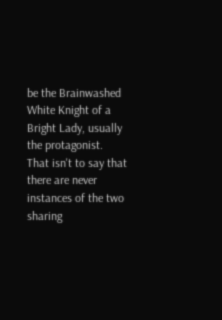be the Brainwashed White Knight of a Bright Lady, usually the protagonist. That isn't to say that there are never instances of the two sharing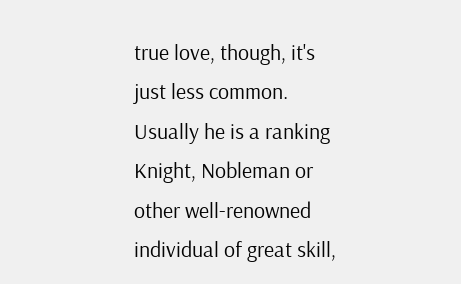true love, though, it's just less common. Usually he is a ranking Knight, Nobleman or other well-renowned individual of great skill,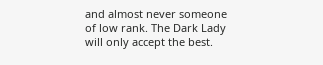and almost never someone of low rank. The Dark Lady will only accept the best.